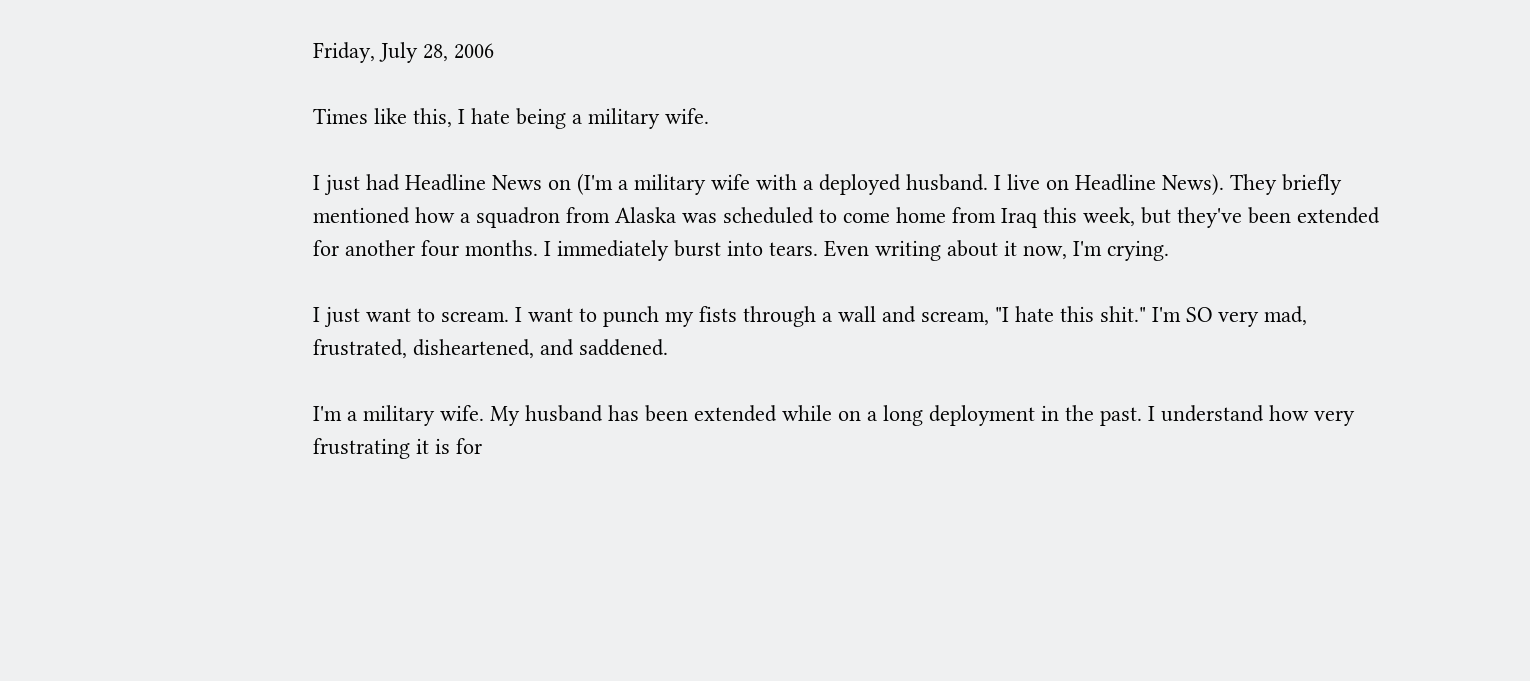Friday, July 28, 2006

Times like this, I hate being a military wife.

I just had Headline News on (I'm a military wife with a deployed husband. I live on Headline News). They briefly mentioned how a squadron from Alaska was scheduled to come home from Iraq this week, but they've been extended for another four months. I immediately burst into tears. Even writing about it now, I'm crying.

I just want to scream. I want to punch my fists through a wall and scream, "I hate this shit." I'm SO very mad, frustrated, disheartened, and saddened.

I'm a military wife. My husband has been extended while on a long deployment in the past. I understand how very frustrating it is for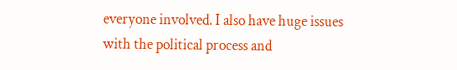everyone involved. I also have huge issues with the political process and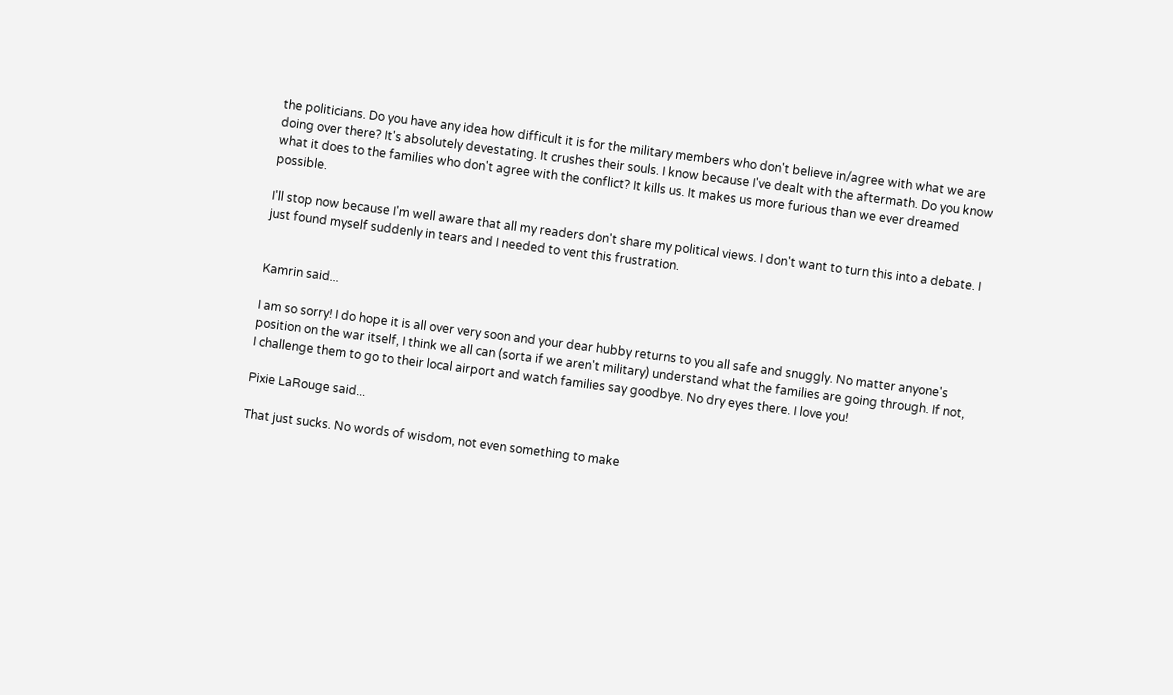the politicians. Do you have any idea how difficult it is for the military members who don't believe in/agree with what we are doing over there? It's absolutely devestating. It crushes their souls. I know because I've dealt with the aftermath. Do you know what it does to the families who don't agree with the conflict? It kills us. It makes us more furious than we ever dreamed possible.

I'll stop now because I'm well aware that all my readers don't share my political views. I don't want to turn this into a debate. I just found myself suddenly in tears and I needed to vent this frustration.


Kamrin said...

I am so sorry! I do hope it is all over very soon and your dear hubby returns to you all safe and snuggly. No matter anyone's position on the war itself, I think we all can (sorta if we aren't military) understand what the families are going through. If not, I challenge them to go to their local airport and watch families say goodbye. No dry eyes there. I love you!

Pixie LaRouge said...

That just sucks. No words of wisdom, not even something to make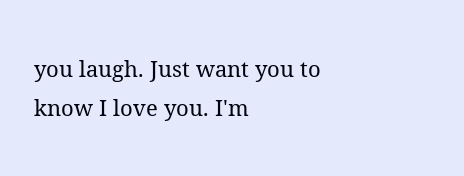you laugh. Just want you to know I love you. I'm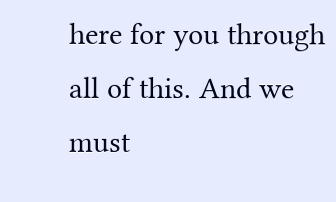here for you through all of this. And we must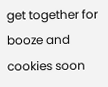get together for booze and cookies soon